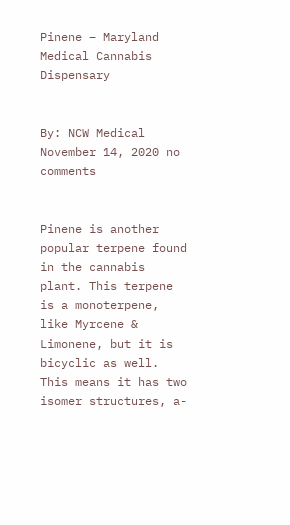Pinene – Maryland Medical Cannabis Dispensary


By: NCW Medical November 14, 2020 no comments


Pinene is another popular terpene found in the cannabis plant. This terpene is a monoterpene, like Myrcene & Limonene, but it is bicyclic as well. This means it has two isomer structures, a-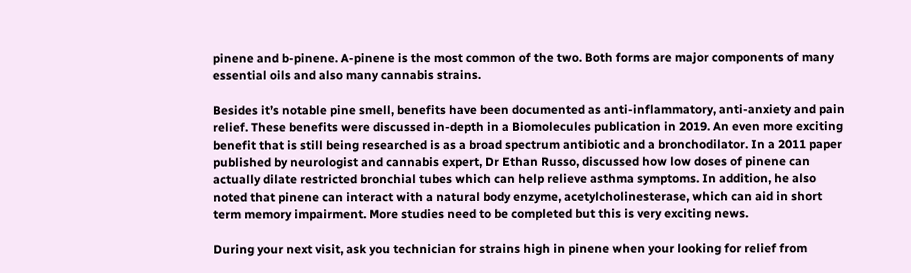pinene and b-pinene. A-pinene is the most common of the two. Both forms are major components of many essential oils and also many cannabis strains.

Besides it’s notable pine smell, benefits have been documented as anti-inflammatory, anti-anxiety and pain relief. These benefits were discussed in-depth in a Biomolecules publication in 2019. An even more exciting benefit that is still being researched is as a broad spectrum antibiotic and a bronchodilator. In a 2011 paper published by neurologist and cannabis expert, Dr Ethan Russo, discussed how low doses of pinene can actually dilate restricted bronchial tubes which can help relieve asthma symptoms. In addition, he also noted that pinene can interact with a natural body enzyme, acetylcholinesterase, which can aid in short term memory impairment. More studies need to be completed but this is very exciting news.

During your next visit, ask you technician for strains high in pinene when your looking for relief from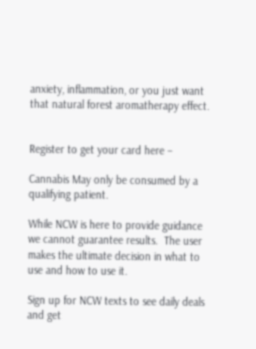anxiety, inflammation, or you just want that natural forest aromatherapy effect.


Register to get your card here –

Cannabis May only be consumed by a qualifying patient.

While NCW is here to provide guidance we cannot guarantee results.  The user makes the ultimate decision in what to use and how to use it.

Sign up for NCW texts to see daily deals and get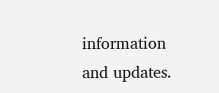information and updates.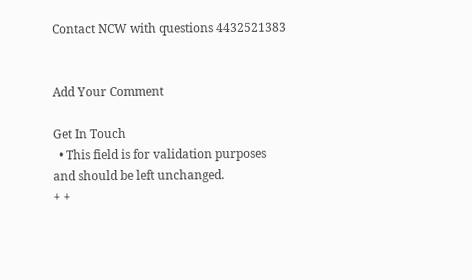Contact NCW with questions 4432521383


Add Your Comment

Get In Touch
  • This field is for validation purposes and should be left unchanged.
+ +